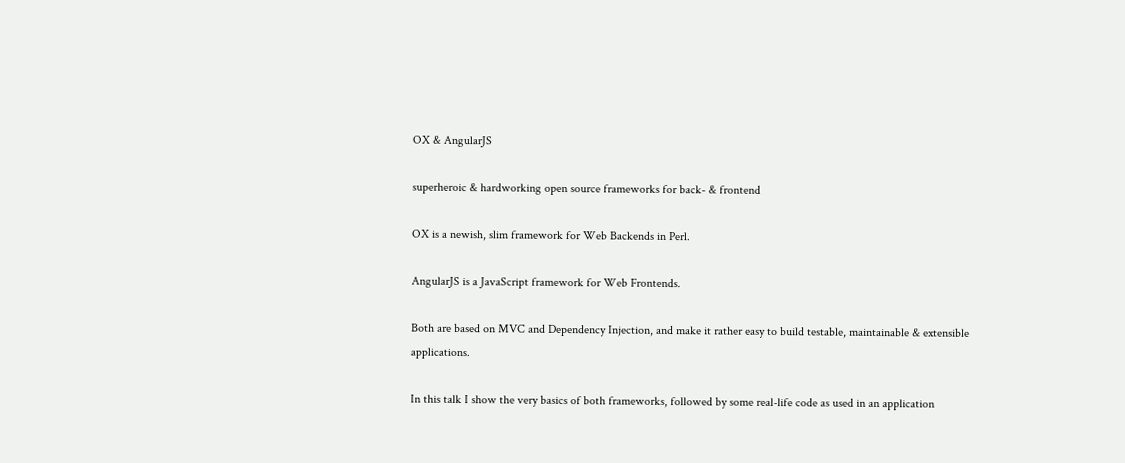OX & AngularJS

superheroic & hardworking open source frameworks for back- & frontend

OX is a newish, slim framework for Web Backends in Perl.

AngularJS is a JavaScript framework for Web Frontends.

Both are based on MVC and Dependency Injection, and make it rather easy to build testable, maintainable & extensible applications.

In this talk I show the very basics of both frameworks, followed by some real-life code as used in an application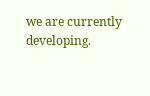we are currently developing.